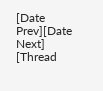[Date Prev][Date Next] [Thread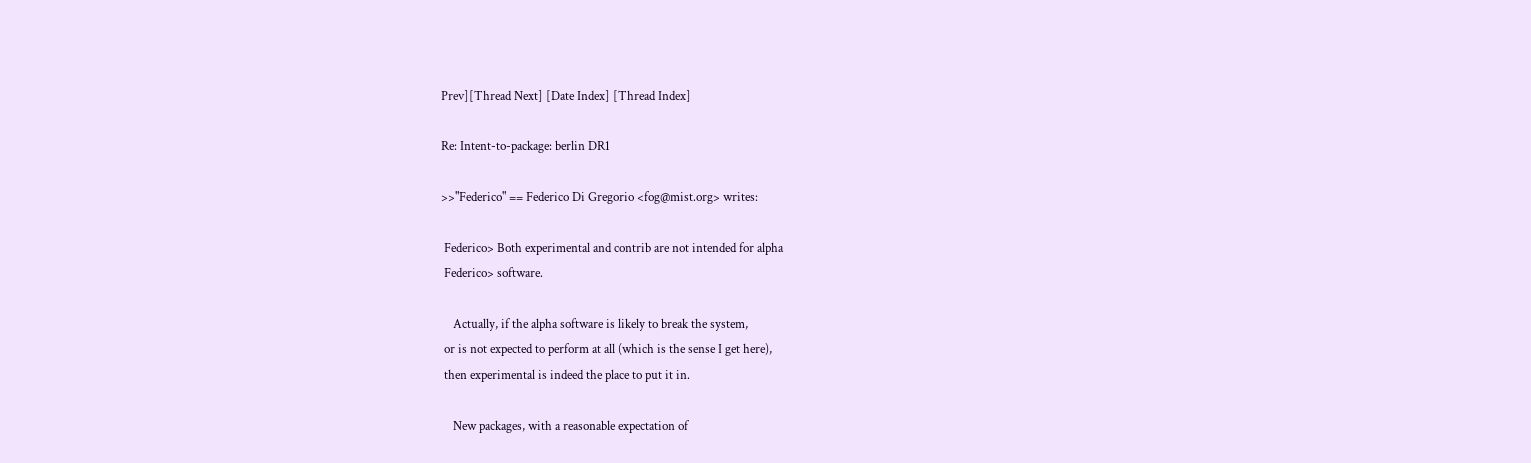Prev][Thread Next] [Date Index] [Thread Index]

Re: Intent-to-package: berlin DR1

>>"Federico" == Federico Di Gregorio <fog@mist.org> writes:

 Federico> Both experimental and contrib are not intended for alpha
 Federico> software.

    Actually, if the alpha software is likely to break the system,
 or is not expected to perform at all (which is the sense I get here),
 then experimental is indeed the place to put it in.

    New packages, with a reasonable expectation of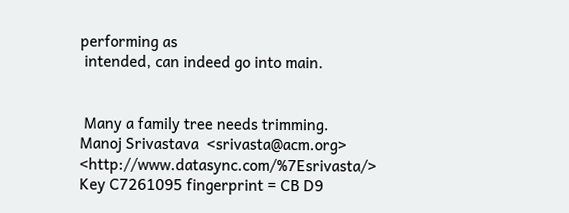performing as
 intended, can indeed go into main.


 Many a family tree needs trimming.
Manoj Srivastava  <srivasta@acm.org> <http://www.datasync.com/%7Esrivasta/>
Key C7261095 fingerprint = CB D9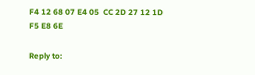F4 12 68 07 E4 05  CC 2D 27 12 1D F5 E8 6E

Reply to: